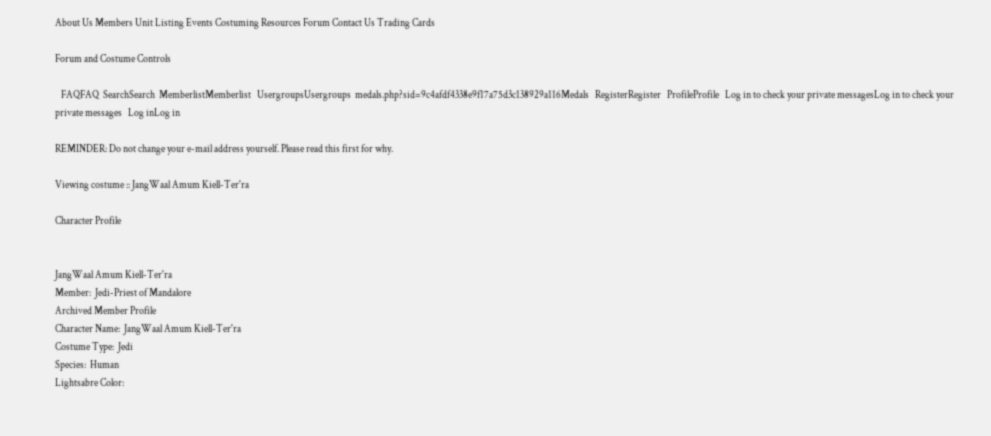About Us Members Unit Listing Events Costuming Resources Forum Contact Us Trading Cards

Forum and Costume Controls

   FAQFAQ  SearchSearch  MemberlistMemberlist   UsergroupsUsergroups  medals.php?sid=9c4afdf4338e9f17a75d3c138929a116Medals   RegisterRegister   ProfileProfile   Log in to check your private messagesLog in to check your private messages   Log inLog in

REMINDER: Do not change your e-mail address yourself. Please read this first for why.

Viewing costume :: JangWaal Amum Kiell-Ter'ra

Character Profile


JangWaal Amum Kiell-Ter'ra
Member:  Jedi-Priest of Mandalore
Archived Member Profile
Character Name:  JangWaal Amum Kiell-Ter'ra
Costume Type:  Jedi
Species:  Human
Lightsabre Color: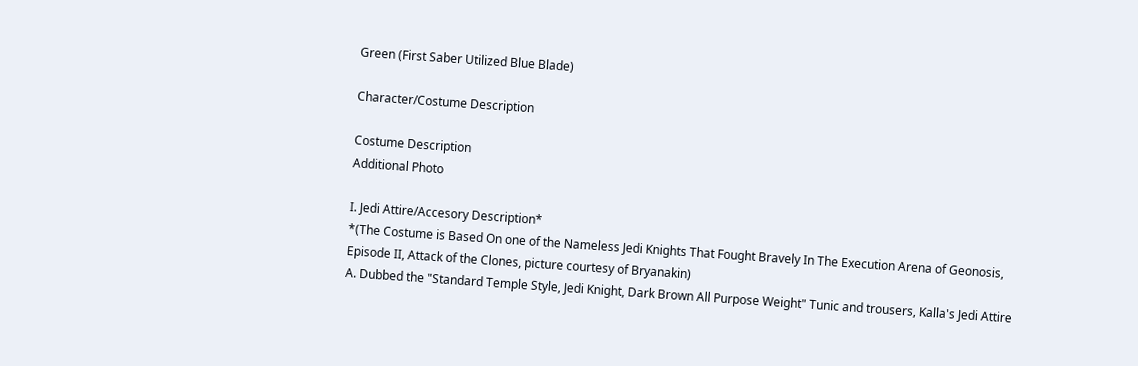Green (First Saber Utilized Blue Blade)

Character/Costume Description

Costume Description
Additional Photo

I. Jedi Attire/Accesory Description*
*(The Costume is Based On one of the Nameless Jedi Knights That Fought Bravely In The Execution Arena of Geonosis, Episode II, Attack of the Clones, picture courtesy of Bryanakin)
A. Dubbed the "Standard Temple Style, Jedi Knight, Dark Brown All Purpose Weight" Tunic and trousers, Kalla's Jedi Attire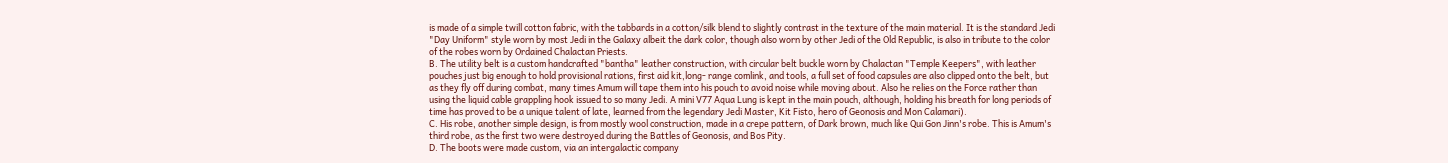is made of a simple twill cotton fabric, with the tabbards in a cotton/silk blend to slightly contrast in the texture of the main material. It is the standard Jedi "Day Uniform" style worn by most Jedi in the Galaxy albeit the dark color, though also worn by other Jedi of the Old Republic, is also in tribute to the color of the robes worn by Ordained Chalactan Priests.
B. The utility belt is a custom handcrafted "bantha" leather construction, with circular belt buckle worn by Chalactan "Temple Keepers", with leather pouches just big enough to hold provisional rations, first aid kit,long- range comlink, and tools, a full set of food capsules are also clipped onto the belt, but as they fly off during combat, many times Amum will tape them into his pouch to avoid noise while moving about. Also he relies on the Force rather than using the liquid cable grappling hook issued to so many Jedi. A mini V77 Aqua Lung is kept in the main pouch, although, holding his breath for long periods of time has proved to be a unique talent of late, learned from the legendary Jedi Master, Kit Fisto, hero of Geonosis and Mon Calamari).
C. His robe, another simple design, is from mostly wool construction, made in a crepe pattern, of Dark brown, much like Qui Gon Jinn's robe. This is Amum's third robe, as the first two were destroyed during the Battles of Geonosis, and Bos Pity.
D. The boots were made custom, via an intergalactic company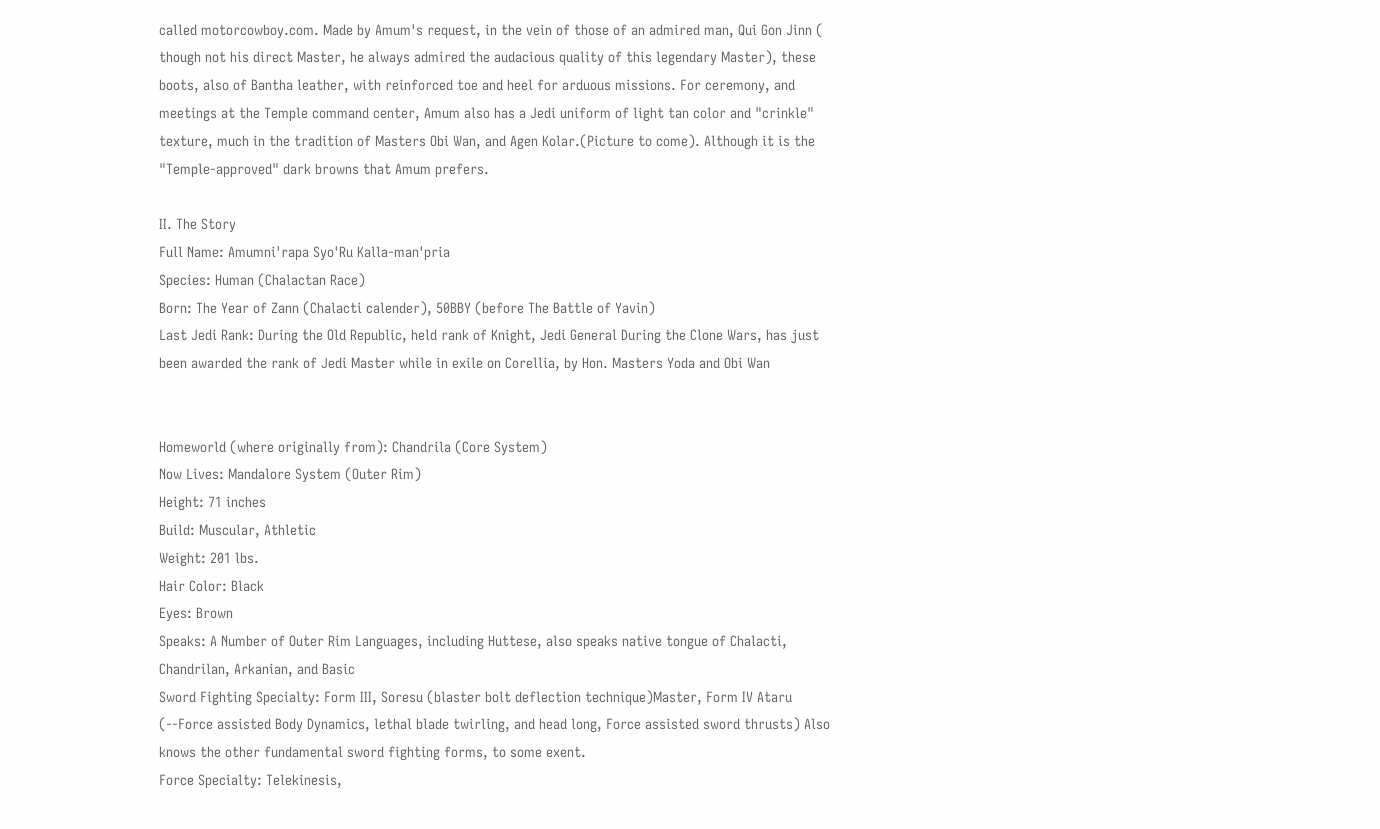called motorcowboy.com. Made by Amum's request, in the vein of those of an admired man, Qui Gon Jinn ( though not his direct Master, he always admired the audacious quality of this legendary Master), these boots, also of Bantha leather, with reinforced toe and heel for arduous missions. For ceremony, and meetings at the Temple command center, Amum also has a Jedi uniform of light tan color and "crinkle" texture, much in the tradition of Masters Obi Wan, and Agen Kolar.(Picture to come). Although it is the "Temple-approved" dark browns that Amum prefers.

II. The Story
Full Name: Amumni'rapa Syo'Ru Kalla-man'pria
Species: Human (Chalactan Race)
Born: The Year of Zann (Chalacti calender), 50BBY (before The Battle of Yavin)
Last Jedi Rank: During the Old Republic, held rank of Knight, Jedi General During the Clone Wars, has just been awarded the rank of Jedi Master while in exile on Corellia, by Hon. Masters Yoda and Obi Wan


Homeworld (where originally from): Chandrila (Core System)
Now Lives: Mandalore System (Outer Rim)
Height: 71 inches
Build: Muscular, Athletic
Weight: 201 lbs.
Hair Color: Black
Eyes: Brown
Speaks: A Number of Outer Rim Languages, including Huttese, also speaks native tongue of Chalacti, Chandrilan, Arkanian, and Basic
Sword Fighting Specialty: Form III, Soresu (blaster bolt deflection technique)Master, Form IV Ataru (--Force assisted Body Dynamics, lethal blade twirling, and head long, Force assisted sword thrusts) Also knows the other fundamental sword fighting forms, to some exent.
Force Specialty: Telekinesis,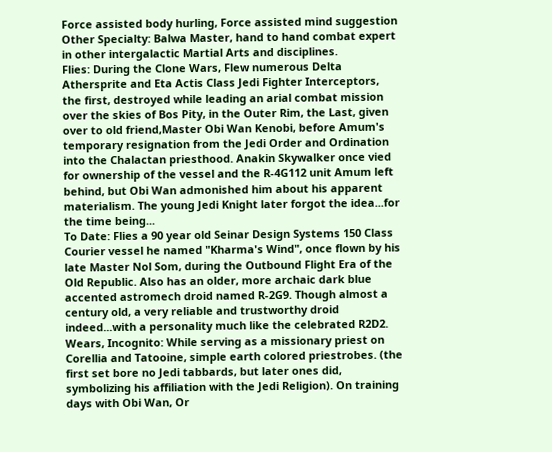Force assisted body hurling, Force assisted mind suggestion
Other Specialty: Balwa Master, hand to hand combat expert in other intergalactic Martial Arts and disciplines.
Flies: During the Clone Wars, Flew numerous Delta Athersprite and Eta Actis Class Jedi Fighter Interceptors, the first, destroyed while leading an arial combat mission over the skies of Bos Pity, in the Outer Rim, the Last, given over to old friend,Master Obi Wan Kenobi, before Amum's temporary resignation from the Jedi Order and Ordination into the Chalactan priesthood. Anakin Skywalker once vied for ownership of the vessel and the R-4G112 unit Amum left behind, but Obi Wan admonished him about his apparent materialism. The young Jedi Knight later forgot the idea...for the time being...
To Date: Flies a 90 year old Seinar Design Systems 150 Class Courier vessel he named "Kharma's Wind", once flown by his late Master Nol Som, during the Outbound Flight Era of the Old Republic. Also has an older, more archaic dark blue accented astromech droid named R-2G9. Though almost a century old, a very reliable and trustworthy droid indeed...with a personality much like the celebrated R2D2.
Wears, Incognito: While serving as a missionary priest on Corellia and Tatooine, simple earth colored priestrobes. (the first set bore no Jedi tabbards, but later ones did, symbolizing his affiliation with the Jedi Religion). On training days with Obi Wan, Or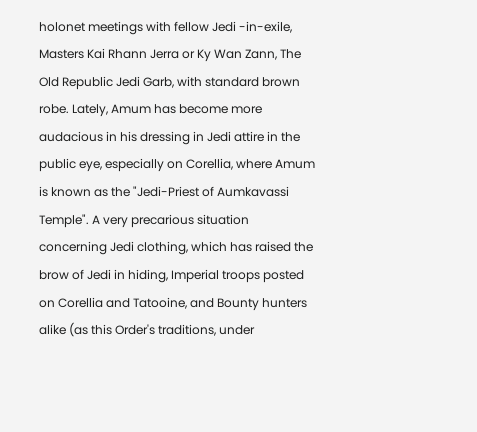holonet meetings with fellow Jedi -in-exile, Masters Kai Rhann Jerra or Ky Wan Zann, The Old Republic Jedi Garb, with standard brown robe. Lately, Amum has become more audacious in his dressing in Jedi attire in the public eye, especially on Corellia, where Amum is known as the "Jedi-Priest of Aumkavassi Temple". A very precarious situation concerning Jedi clothing, which has raised the brow of Jedi in hiding, Imperial troops posted on Corellia and Tatooine, and Bounty hunters alike (as this Order's traditions, under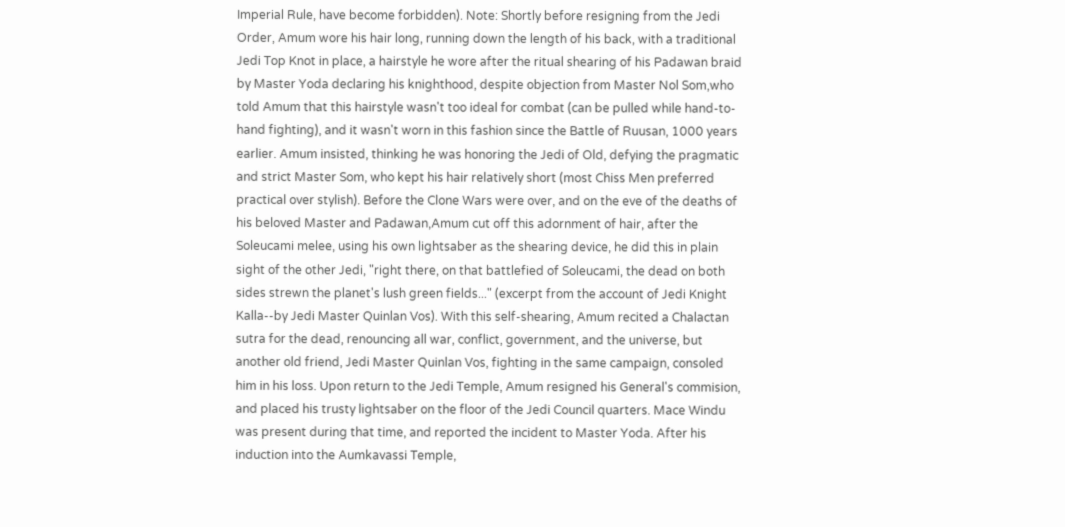Imperial Rule, have become forbidden). Note: Shortly before resigning from the Jedi Order, Amum wore his hair long, running down the length of his back, with a traditional Jedi Top Knot in place, a hairstyle he wore after the ritual shearing of his Padawan braid by Master Yoda declaring his knighthood, despite objection from Master Nol Som,who told Amum that this hairstyle wasn't too ideal for combat (can be pulled while hand-to-hand fighting), and it wasn't worn in this fashion since the Battle of Ruusan, 1000 years earlier. Amum insisted, thinking he was honoring the Jedi of Old, defying the pragmatic and strict Master Som, who kept his hair relatively short (most Chiss Men preferred practical over stylish). Before the Clone Wars were over, and on the eve of the deaths of his beloved Master and Padawan,Amum cut off this adornment of hair, after the Soleucami melee, using his own lightsaber as the shearing device, he did this in plain sight of the other Jedi, "right there, on that battlefied of Soleucami, the dead on both sides strewn the planet's lush green fields..." (excerpt from the account of Jedi Knight Kalla--by Jedi Master Quinlan Vos). With this self-shearing, Amum recited a Chalactan sutra for the dead, renouncing all war, conflict, government, and the universe, but another old friend, Jedi Master Quinlan Vos, fighting in the same campaign, consoled him in his loss. Upon return to the Jedi Temple, Amum resigned his General's commision, and placed his trusty lightsaber on the floor of the Jedi Council quarters. Mace Windu was present during that time, and reported the incident to Master Yoda. After his induction into the Aumkavassi Temple,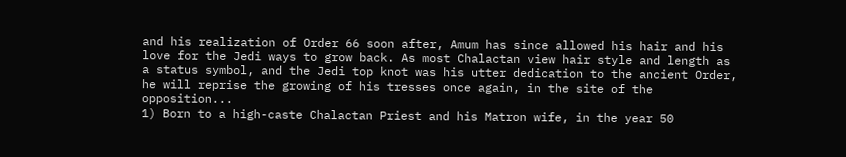and his realization of Order 66 soon after, Amum has since allowed his hair and his love for the Jedi ways to grow back. As most Chalactan view hair style and length as a status symbol, and the Jedi top knot was his utter dedication to the ancient Order, he will reprise the growing of his tresses once again, in the site of the opposition...
1) Born to a high-caste Chalactan Priest and his Matron wife, in the year 50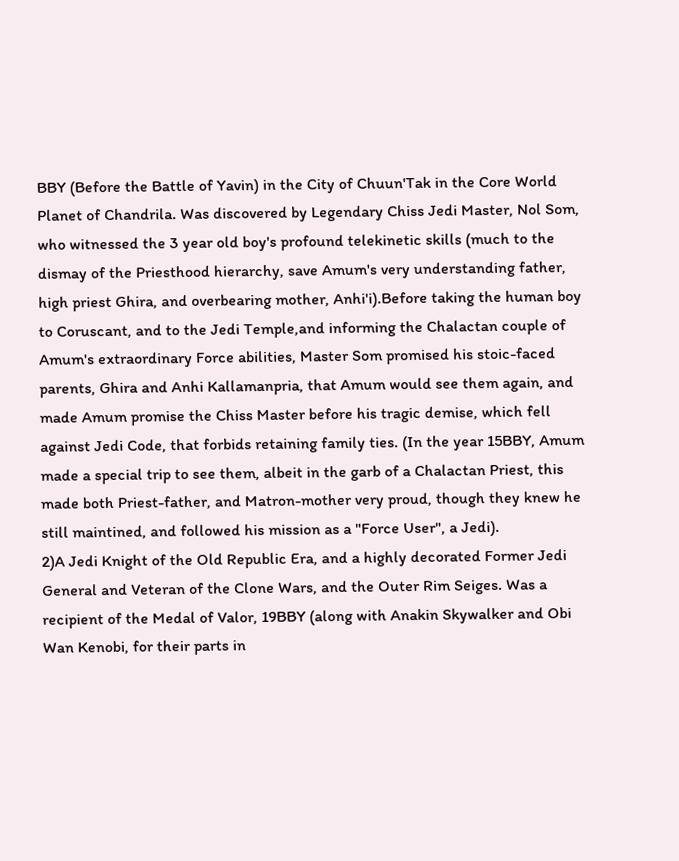BBY (Before the Battle of Yavin) in the City of Chuun'Tak in the Core World Planet of Chandrila. Was discovered by Legendary Chiss Jedi Master, Nol Som, who witnessed the 3 year old boy's profound telekinetic skills (much to the dismay of the Priesthood hierarchy, save Amum's very understanding father, high priest Ghira, and overbearing mother, Anhi'i).Before taking the human boy to Coruscant, and to the Jedi Temple,and informing the Chalactan couple of Amum's extraordinary Force abilities, Master Som promised his stoic-faced parents, Ghira and Anhi Kallamanpria, that Amum would see them again, and made Amum promise the Chiss Master before his tragic demise, which fell against Jedi Code, that forbids retaining family ties. (In the year 15BBY, Amum made a special trip to see them, albeit in the garb of a Chalactan Priest, this made both Priest-father, and Matron-mother very proud, though they knew he still maintined, and followed his mission as a "Force User", a Jedi).
2)A Jedi Knight of the Old Republic Era, and a highly decorated Former Jedi General and Veteran of the Clone Wars, and the Outer Rim Seiges. Was a recipient of the Medal of Valor, 19BBY (along with Anakin Skywalker and Obi Wan Kenobi, for their parts in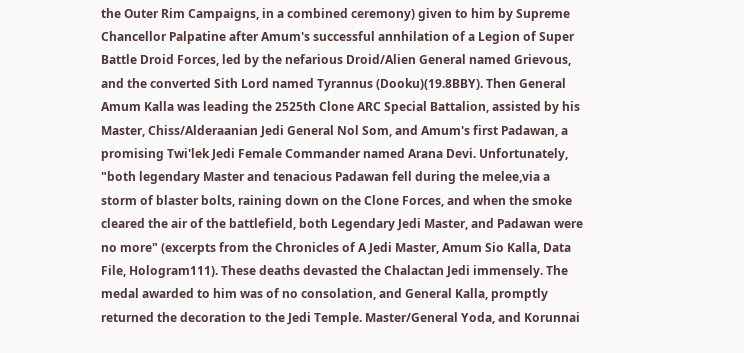the Outer Rim Campaigns, in a combined ceremony) given to him by Supreme Chancellor Palpatine after Amum's successful annhilation of a Legion of Super Battle Droid Forces, led by the nefarious Droid/Alien General named Grievous, and the converted Sith Lord named Tyrannus (Dooku)(19.8BBY). Then General Amum Kalla was leading the 2525th Clone ARC Special Battalion, assisted by his Master, Chiss/Alderaanian Jedi General Nol Som, and Amum's first Padawan, a promising Twi'lek Jedi Female Commander named Arana Devi. Unfortunately, "both legendary Master and tenacious Padawan fell during the melee,via a storm of blaster bolts, raining down on the Clone Forces, and when the smoke cleared the air of the battlefield, both Legendary Jedi Master, and Padawan were no more" (excerpts from the Chronicles of A Jedi Master, Amum Sio Kalla, Data File, Hologram111). These deaths devasted the Chalactan Jedi immensely. The medal awarded to him was of no consolation, and General Kalla, promptly returned the decoration to the Jedi Temple. Master/General Yoda, and Korunnai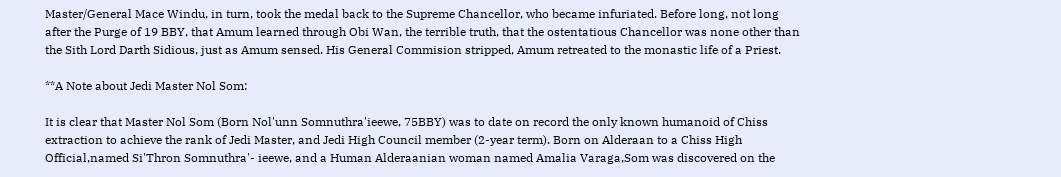Master/General Mace Windu, in turn, took the medal back to the Supreme Chancellor, who became infuriated. Before long, not long after the Purge of 19 BBY, that Amum learned through Obi Wan, the terrible truth, that the ostentatious Chancellor was none other than the Sith Lord Darth Sidious, just as Amum sensed. His General Commision stripped, Amum retreated to the monastic life of a Priest.

**A Note about Jedi Master Nol Som:

It is clear that Master Nol Som (Born Nol'unn Somnuthra'ieewe, 75BBY) was to date on record the only known humanoid of Chiss extraction to achieve the rank of Jedi Master, and Jedi High Council member (2-year term). Born on Alderaan to a Chiss High Official,named Si'Thron Somnuthra'- ieewe, and a Human Alderaanian woman named Amalia Varaga,Som was discovered on the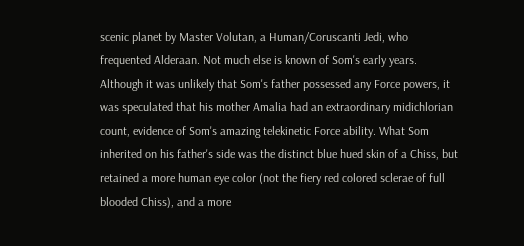scenic planet by Master Volutan, a Human/Coruscanti Jedi, who frequented Alderaan. Not much else is known of Som's early years. Although it was unlikely that Som's father possessed any Force powers, it was speculated that his mother Amalia had an extraordinary midichlorian count, evidence of Som's amazing telekinetic Force ability. What Som inherited on his father's side was the distinct blue hued skin of a Chiss, but retained a more human eye color (not the fiery red colored sclerae of full blooded Chiss), and a more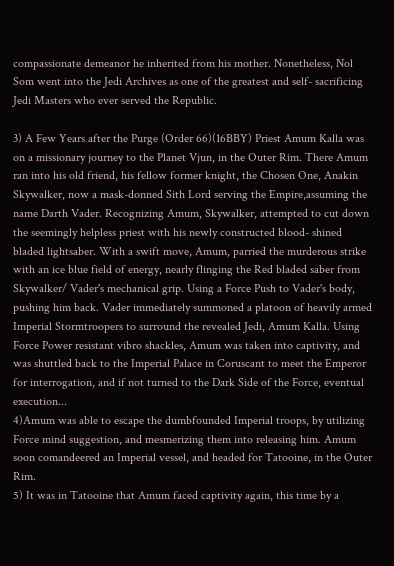compassionate demeanor he inherited from his mother. Nonetheless, Nol Som went into the Jedi Archives as one of the greatest and self- sacrificing Jedi Masters who ever served the Republic.

3) A Few Years after the Purge (Order 66)(16BBY) Priest Amum Kalla was on a missionary journey to the Planet Vjun, in the Outer Rim. There Amum ran into his old friend, his fellow former knight, the Chosen One, Anakin Skywalker, now a mask-donned Sith Lord serving the Empire,assuming the name Darth Vader. Recognizing Amum, Skywalker, attempted to cut down the seemingly helpless priest with his newly constructed blood- shined bladed lightsaber. With a swift move, Amum, parried the murderous strike with an ice blue field of energy, nearly flinging the Red bladed saber from Skywalker/ Vader's mechanical grip. Using a Force Push to Vader's body, pushing him back. Vader immediately summoned a platoon of heavily armed Imperial Stormtroopers to surround the revealed Jedi, Amum Kalla. Using Force Power resistant vibro shackles, Amum was taken into captivity, and was shuttled back to the Imperial Palace in Coruscant to meet the Emperor for interrogation, and if not turned to the Dark Side of the Force, eventual execution...
4)Amum was able to escape the dumbfounded Imperial troops, by utilizing Force mind suggestion, and mesmerizing them into releasing him. Amum soon comandeered an Imperial vessel, and headed for Tatooine, in the Outer Rim.
5) It was in Tatooine that Amum faced captivity again, this time by a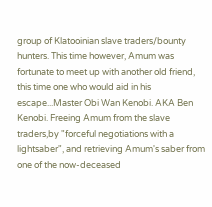group of Klatooinian slave traders/bounty hunters. This time however, Amum was fortunate to meet up with another old friend, this time one who would aid in his escape...Master Obi Wan Kenobi. AKA Ben Kenobi. Freeing Amum from the slave traders,by "forceful negotiations with a lightsaber", and retrieving Amum's saber from one of the now-deceased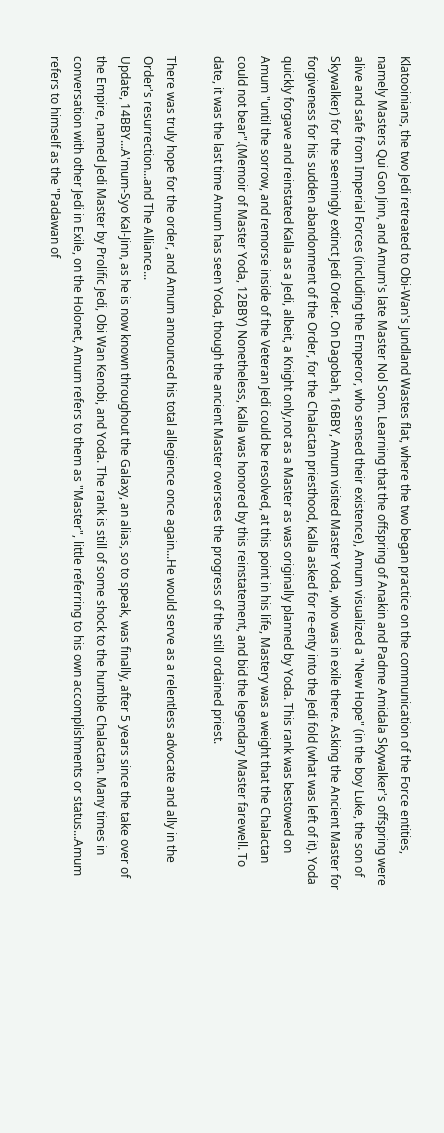Klatooinians, the two Jedi retreated to Obi-Wan's Jundland Wastes flat, where the two began practice on the communication of the Force entities, namely Masters Qui Gon Jinn, and Amum's late Master Nol Som. Learning that the offspring of Anakin and Padme Amidala Skywalker's offspring were alive and safe from Imperial Forces (including the Emperor, who sensed their existence), Amum visualized a "New Hope" (in the boy Luke, the son of Skywalker) for the seemingly extinct Jedi Order. On Dagobah, 16BBY, Amum visited Master Yoda, who was in exile there. Asking the Ancient Master for forgiveness for his sudden abandonment of the Order, for the Chalactan priesthood, Kalla asked for re-enty into the Jedi fold (what was left of it). Yoda quickly forgave and reinstated Kalla as a Jedi, albeit, a Knight only,not as a Master as was originally planned by Yoda. This rank was bestowed on Amum "until the sorrow, and remorse inside of the Veteran Jedi could be resolved, at this point in his life, Mastery was a weight that the Chalactan could not bear".(Memoir of Master Yoda, 12BBY) Nonetheless, Kalla was honored by this reinstatement, and bid the legendary Master farewell. To date, it was the last time Amum has seen Yoda, though the ancient Master oversees the progress of the still ordained priest.

There was truly hope for the order, and Amum announced his total allegience once again...He would serve as a relentless advocate and ally in the Order's resurrection...and The Alliance...
Update, 14BBY...A'mum-Syo Kal-Jinn, as he is now known throughout the Galaxy, an alias, so to speak, was finally, after 5 years since the take over of the Empire, named Jedi Master by Prolific Jedi, Obi Wan Kenobi, and Yoda. The rank is still of some shock to the humble Chalactan. Many times in conversation with other Jedi in Exile, on the Holonet, Amum refers to them as "Master", little referring to his own accomplishments or status...Amum refers to himself as the "Padawan of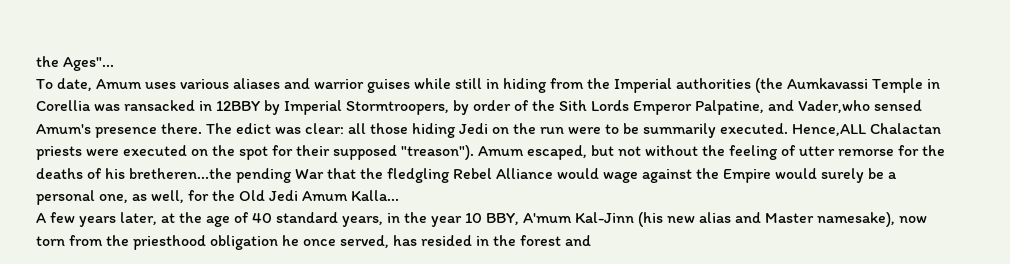the Ages"...
To date, Amum uses various aliases and warrior guises while still in hiding from the Imperial authorities (the Aumkavassi Temple in Corellia was ransacked in 12BBY by Imperial Stormtroopers, by order of the Sith Lords Emperor Palpatine, and Vader,who sensed Amum's presence there. The edict was clear: all those hiding Jedi on the run were to be summarily executed. Hence,ALL Chalactan priests were executed on the spot for their supposed "treason"). Amum escaped, but not without the feeling of utter remorse for the deaths of his bretheren...the pending War that the fledgling Rebel Alliance would wage against the Empire would surely be a personal one, as well, for the Old Jedi Amum Kalla...
A few years later, at the age of 40 standard years, in the year 10 BBY, A'mum Kal-Jinn (his new alias and Master namesake), now torn from the priesthood obligation he once served, has resided in the forest and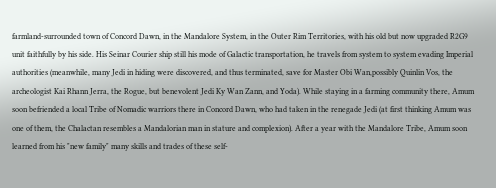farmland-surrounded town of Concord Dawn, in the Mandalore System, in the Outer Rim Territories, with his old but now upgraded R2G9 unit faithfully by his side. His Seinar Courier ship still his mode of Galactic transportation, he travels from system to system evading Imperial authorities (meanwhile, many Jedi in hiding were discovered, and thus terminated, save for Master Obi Wan,possibly Quinlin Vos, the archeologist Kai Rhann Jerra, the Rogue, but benevolent Jedi Ky Wan Zann, and Yoda). While staying in a farming community there, Amum soon befriended a local Tribe of Nomadic warriors there in Concord Dawn, who had taken in the renegade Jedi (at first thinking Amum was one of them, the Chalactan resembles a Mandalorian man in stature and complexion). After a year with the Mandalore Tribe, Amum soon learned from his "new family" many skills and trades of these self-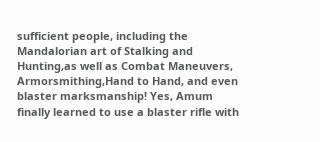sufficient people, including the Mandalorian art of Stalking and Hunting,as well as Combat Maneuvers, Armorsmithing,Hand to Hand, and even blaster marksmanship! Yes, Amum finally learned to use a blaster rifle with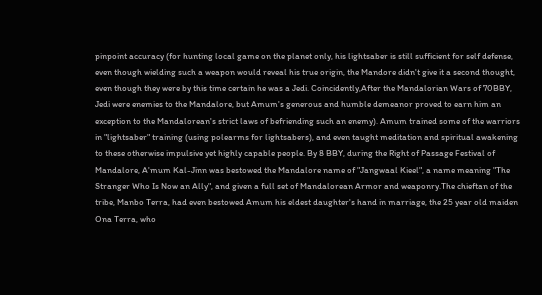pinpoint accuracy (for hunting local game on the planet only, his lightsaber is still sufficient for self defense, even though wielding such a weapon would reveal his true origin, the Mandore didn't give it a second thought, even though they were by this time certain he was a Jedi. Coincidently,After the Mandalorian Wars of 70BBY, Jedi were enemies to the Mandalore, but Amum's generous and humble demeanor proved to earn him an exception to the Mandalorean's strict laws of befriending such an enemy). Amum trained some of the warriors in "lightsaber" training (using polearms for lightsabers), and even taught meditation and spiritual awakening to these otherwise impulsive yet highly capable people. By 8 BBY, during the Right of Passage Festival of Mandalore, A'mum Kal-Jinn was bestowed the Mandalore name of "Jangwaal Kieel", a name meaning "The Stranger Who Is Now an Ally", and given a full set of Mandalorean Armor and weaponry.The chieftan of the tribe, Manbo Terra, had even bestowed Amum his eldest daughter's hand in marriage, the 25 year old maiden Ona Terra, who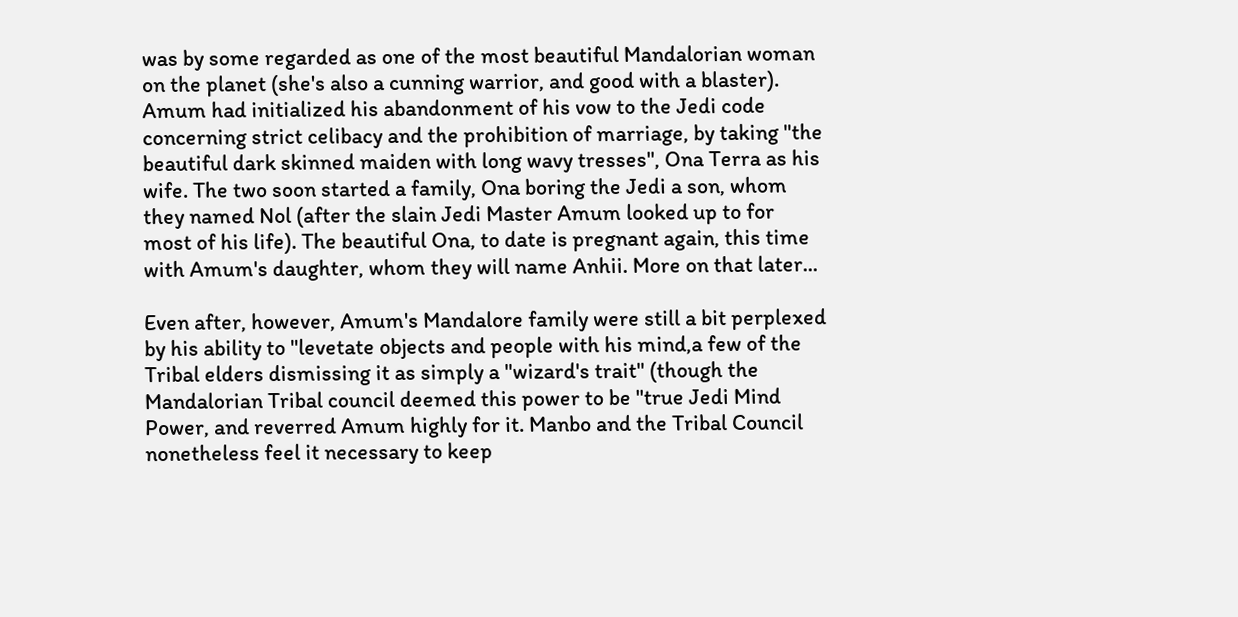was by some regarded as one of the most beautiful Mandalorian woman on the planet (she's also a cunning warrior, and good with a blaster). Amum had initialized his abandonment of his vow to the Jedi code concerning strict celibacy and the prohibition of marriage, by taking "the beautiful dark skinned maiden with long wavy tresses", Ona Terra as his wife. The two soon started a family, Ona boring the Jedi a son, whom they named Nol (after the slain Jedi Master Amum looked up to for most of his life). The beautiful Ona, to date is pregnant again, this time with Amum's daughter, whom they will name Anhii. More on that later...

Even after, however, Amum's Mandalore family were still a bit perplexed by his ability to "levetate objects and people with his mind,a few of the Tribal elders dismissing it as simply a "wizard's trait" (though the Mandalorian Tribal council deemed this power to be "true Jedi Mind Power, and reverred Amum highly for it. Manbo and the Tribal Council nonetheless feel it necessary to keep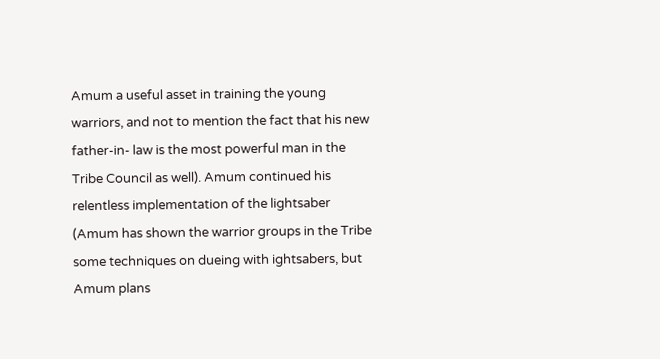Amum a useful asset in training the young warriors, and not to mention the fact that his new father-in- law is the most powerful man in the Tribe Council as well). Amum continued his relentless implementation of the lightsaber (Amum has shown the warrior groups in the Tribe some techniques on dueing with ightsabers, but Amum plans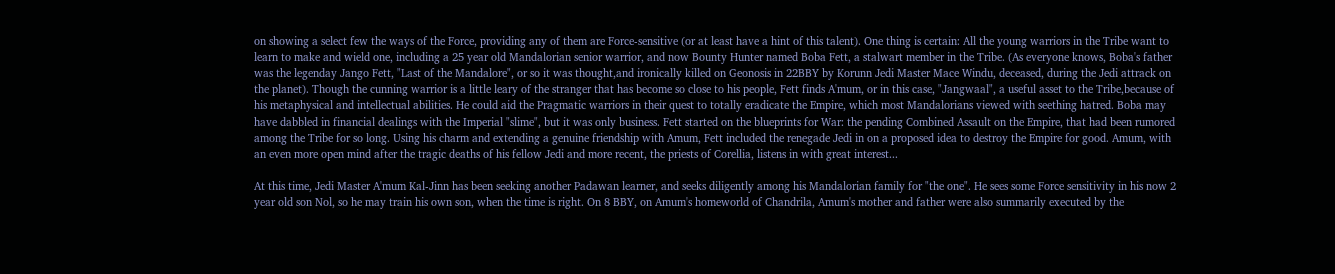on showing a select few the ways of the Force, providing any of them are Force-sensitive (or at least have a hint of this talent). One thing is certain: All the young warriors in the Tribe want to learn to make and wield one, including a 25 year old Mandalorian senior warrior, and now Bounty Hunter named Boba Fett, a stalwart member in the Tribe. (As everyone knows, Boba's father was the legenday Jango Fett, "Last of the Mandalore", or so it was thought,and ironically killed on Geonosis in 22BBY by Korunn Jedi Master Mace Windu, deceased, during the Jedi attrack on the planet). Though the cunning warrior is a little leary of the stranger that has become so close to his people, Fett finds A'mum, or in this case, "Jangwaal", a useful asset to the Tribe,because of his metaphysical and intellectual abilities. He could aid the Pragmatic warriors in their quest to totally eradicate the Empire, which most Mandalorians viewed with seething hatred. Boba may have dabbled in financial dealings with the Imperial "slime", but it was only business. Fett started on the blueprints for War: the pending Combined Assault on the Empire, that had been rumored among the Tribe for so long. Using his charm and extending a genuine friendship with Amum, Fett included the renegade Jedi in on a proposed idea to destroy the Empire for good. Amum, with an even more open mind after the tragic deaths of his fellow Jedi and more recent, the priests of Corellia, listens in with great interest...

At this time, Jedi Master A'mum Kal-Jinn has been seeking another Padawan learner, and seeks diligently among his Mandalorian family for "the one". He sees some Force sensitivity in his now 2 year old son Nol, so he may train his own son, when the time is right. On 8 BBY, on Amum's homeworld of Chandrila, Amum's mother and father were also summarily executed by the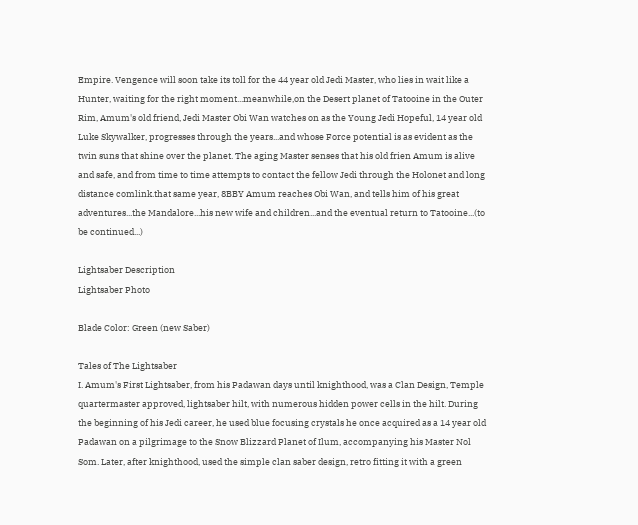Empire. Vengence will soon take its toll for the 44 year old Jedi Master, who lies in wait like a Hunter, waiting for the right moment...meanwhile,on the Desert planet of Tatooine in the Outer Rim, Amum's old friend, Jedi Master Obi Wan watches on as the Young Jedi Hopeful, 14 year old Luke Skywalker, progresses through the years...and whose Force potential is as evident as the twin suns that shine over the planet. The aging Master senses that his old frien Amum is alive and safe, and from time to time attempts to contact the fellow Jedi through the Holonet and long distance comlink.that same year, 8BBY Amum reaches Obi Wan, and tells him of his great adventures...the Mandalore...his new wife and children...and the eventual return to Tatooine...(to be continued...)

Lightsaber Description
Lightsaber Photo

Blade Color: Green (new Saber)

Tales of The Lightsaber
I. Amum's First Lightsaber, from his Padawan days until knighthood, was a Clan Design, Temple quartermaster approved, lightsaber hilt, with numerous hidden power cells in the hilt. During the beginning of his Jedi career, he used blue focusing crystals he once acquired as a 14 year old Padawan on a pilgrimage to the Snow Blizzard Planet of Ilum, accompanying his Master Nol Som. Later, after knighthood, used the simple clan saber design, retro fitting it with a green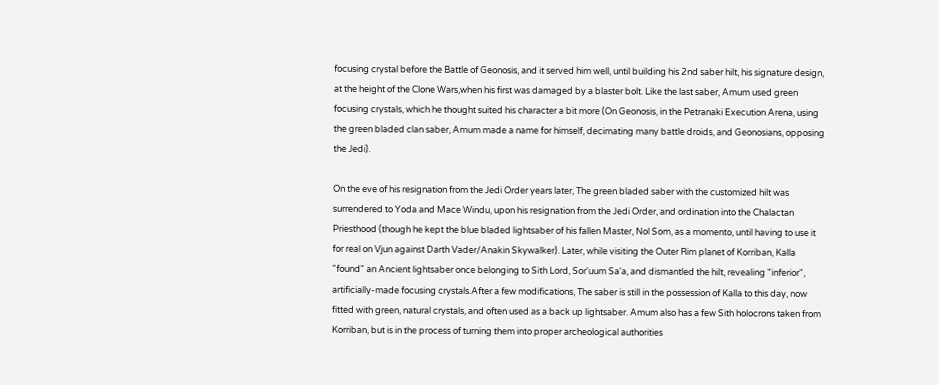focusing crystal before the Battle of Geonosis, and it served him well, until building his 2nd saber hilt, his signature design, at the height of the Clone Wars,when his first was damaged by a blaster bolt. Like the last saber, Amum used green focusing crystals, which he thought suited his character a bit more (On Geonosis, in the Petranaki Execution Arena, using the green bladed clan saber, Amum made a name for himself, decimating many battle droids, and Geonosians, opposing the Jedi).

On the eve of his resignation from the Jedi Order years later, The green bladed saber with the customized hilt was surrendered to Yoda and Mace Windu, upon his resignation from the Jedi Order, and ordination into the Chalactan Priesthood (though he kept the blue bladed lightsaber of his fallen Master, Nol Som, as a momento, until having to use it for real on Vjun against Darth Vader/Anakin Skywalker). Later, while visiting the Outer Rim planet of Korriban, Kalla "found" an Ancient lightsaber once belonging to Sith Lord, Sor'uum Sa'a, and dismantled the hilt, revealing "inferior", artificially-made focusing crystals.After a few modifications, The saber is still in the possession of Kalla to this day, now fitted with green, natural crystals, and often used as a back up lightsaber. Amum also has a few Sith holocrons taken from Korriban, but is in the process of turning them into proper archeological authorities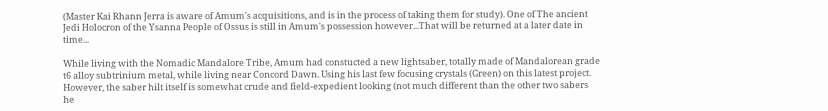(Master Kai Rhann Jerra is aware of Amum's acquisitions, and is in the process of taking them for study). One of The ancient Jedi Holocron of the Ysanna People of Ossus is still in Amum's possession however...That will be returned at a later date in time...

While living with the Nomadic Mandalore Tribe, Amum had constucted a new lightsaber, totally made of Mandalorean grade t6 alloy subtrinium metal, while living near Concord Dawn. Using his last few focusing crystals (Green) on this latest project. However, the saber hilt itself is somewhat crude and field-expedient looking (not much different than the other two sabers he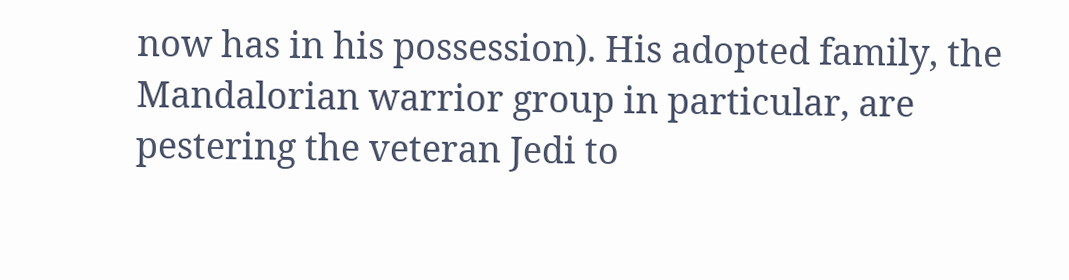now has in his possession). His adopted family, the Mandalorian warrior group in particular, are pestering the veteran Jedi to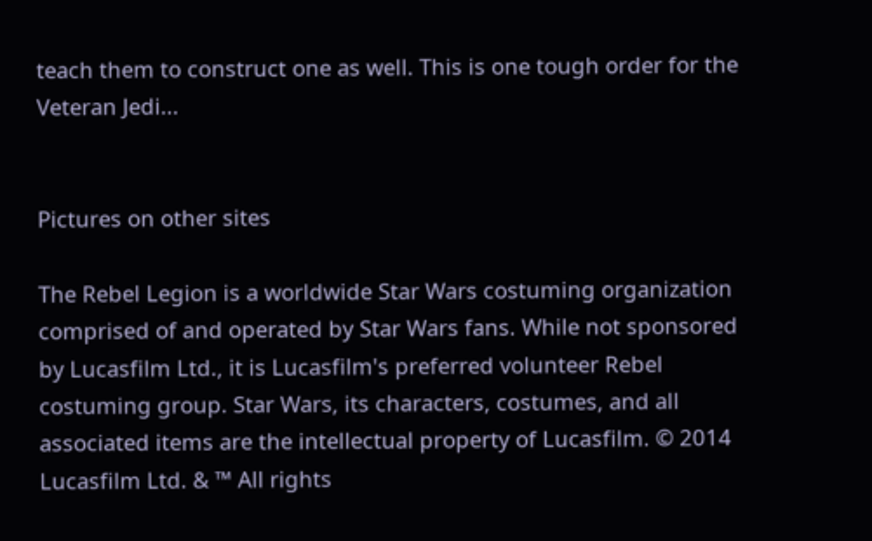teach them to construct one as well. This is one tough order for the Veteran Jedi...


Pictures on other sites

The Rebel Legion is a worldwide Star Wars costuming organization comprised of and operated by Star Wars fans. While not sponsored by Lucasfilm Ltd., it is Lucasfilm's preferred volunteer Rebel costuming group. Star Wars, its characters, costumes, and all associated items are the intellectual property of Lucasfilm. © 2014 Lucasfilm Ltd. & ™ All rights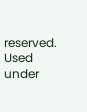reserved. Used under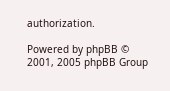authorization.

Powered by phpBB © 2001, 2005 phpBB Group